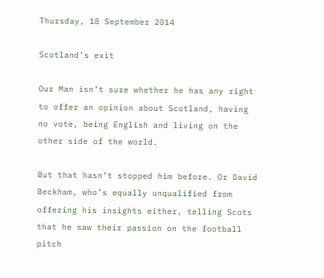Thursday, 18 September 2014

Scotland’s exit

Our Man isn’t sure whether he has any right to offer an opinion about Scotland, having no vote, being English and living on the other side of the world.

But that hasn’t stopped him before. Or David Beckham, who’s equally unqualified from offering his insights either, telling Scots that he saw their passion on the football pitch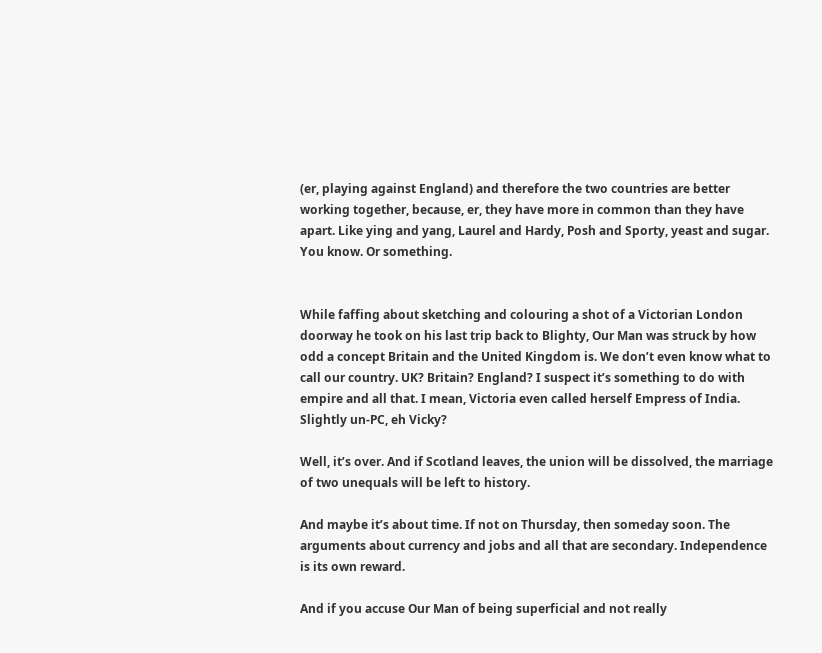(er, playing against England) and therefore the two countries are better working together, because, er, they have more in common than they have apart. Like ying and yang, Laurel and Hardy, Posh and Sporty, yeast and sugar. You know. Or something.


While faffing about sketching and colouring a shot of a Victorian London doorway he took on his last trip back to Blighty, Our Man was struck by how odd a concept Britain and the United Kingdom is. We don’t even know what to call our country. UK? Britain? England? I suspect it’s something to do with empire and all that. I mean, Victoria even called herself Empress of India. Slightly un-PC, eh Vicky?

Well, it’s over. And if Scotland leaves, the union will be dissolved, the marriage of two unequals will be left to history.

And maybe it’s about time. If not on Thursday, then someday soon. The arguments about currency and jobs and all that are secondary. Independence is its own reward.

And if you accuse Our Man of being superficial and not really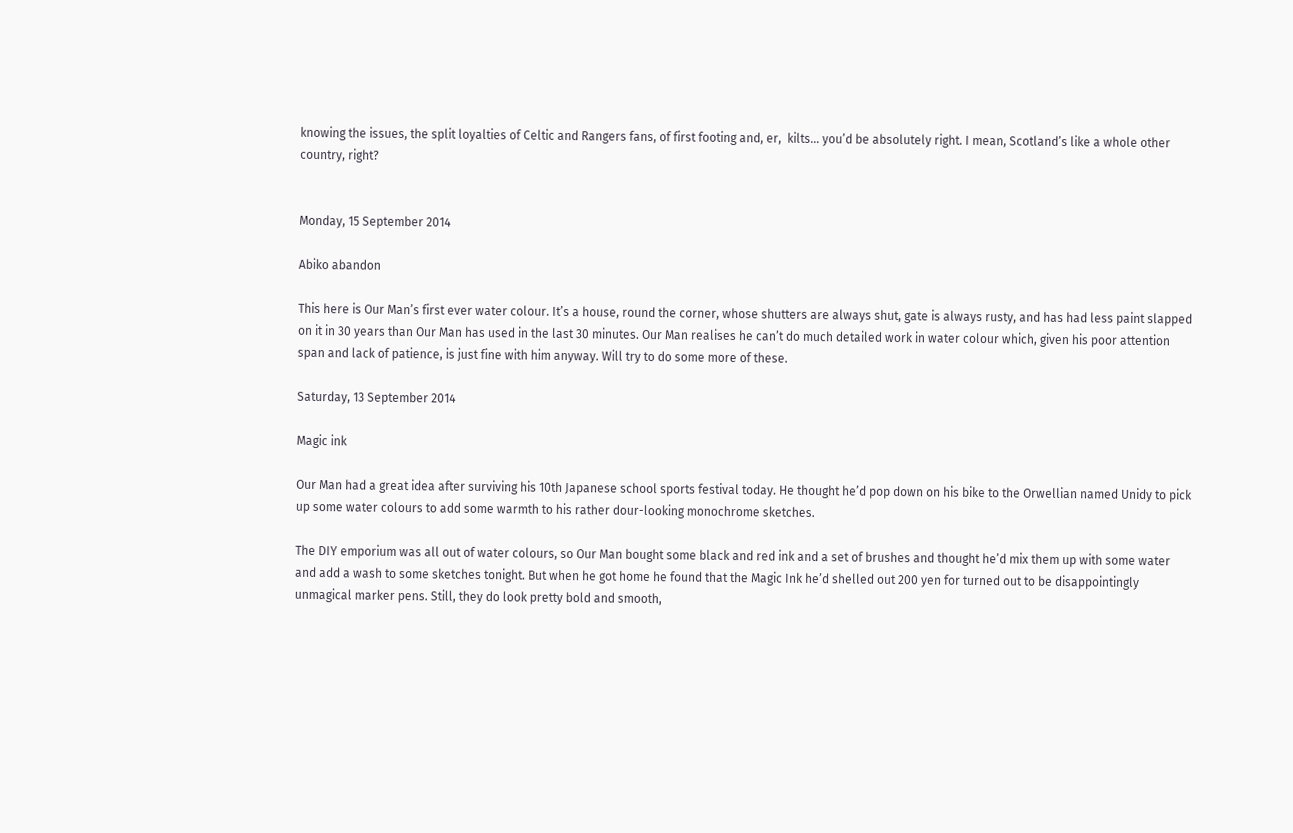knowing the issues, the split loyalties of Celtic and Rangers fans, of first footing and, er,  kilts… you’d be absolutely right. I mean, Scotland’s like a whole other country, right?


Monday, 15 September 2014

Abiko abandon

This here is Our Man’s first ever water colour. It’s a house, round the corner, whose shutters are always shut, gate is always rusty, and has had less paint slapped on it in 30 years than Our Man has used in the last 30 minutes. Our Man realises he can’t do much detailed work in water colour which, given his poor attention span and lack of patience, is just fine with him anyway. Will try to do some more of these.

Saturday, 13 September 2014

Magic ink

Our Man had a great idea after surviving his 10th Japanese school sports festival today. He thought he’d pop down on his bike to the Orwellian named Unidy to pick up some water colours to add some warmth to his rather dour-looking monochrome sketches.

The DIY emporium was all out of water colours, so Our Man bought some black and red ink and a set of brushes and thought he’d mix them up with some water  and add a wash to some sketches tonight. But when he got home he found that the Magic Ink he’d shelled out 200 yen for turned out to be disappointingly unmagical marker pens. Still, they do look pretty bold and smooth,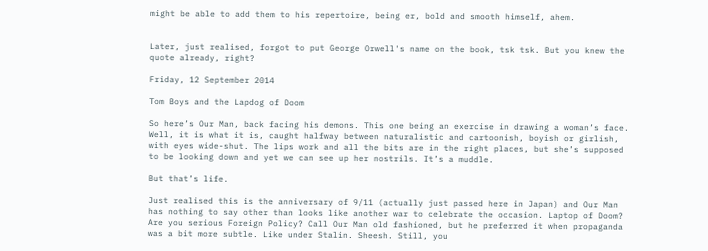might be able to add them to his repertoire, being er, bold and smooth himself, ahem.


Later, just realised, forgot to put George Orwell's name on the book, tsk tsk. But you knew the quote already, right?

Friday, 12 September 2014

Tom Boys and the Lapdog of Doom

So here’s Our Man, back facing his demons. This one being an exercise in drawing a woman’s face. Well, it is what it is, caught halfway between naturalistic and cartoonish, boyish or girlish, with eyes wide-shut. The lips work and all the bits are in the right places, but she’s supposed to be looking down and yet we can see up her nostrils. It’s a muddle.

But that’s life.

Just realised this is the anniversary of 9/11 (actually just passed here in Japan) and Our Man has nothing to say other than looks like another war to celebrate the occasion. Laptop of Doom? Are you serious Foreign Policy? Call Our Man old fashioned, but he preferred it when propaganda was a bit more subtle. Like under Stalin. Sheesh. Still, you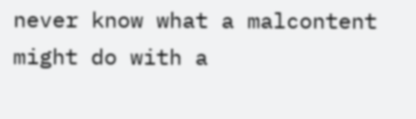never know what a malcontent might do with a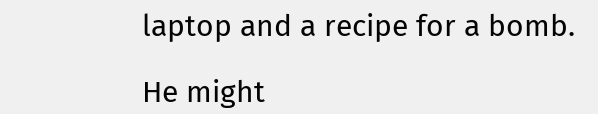laptop and a recipe for a bomb.

He might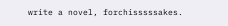write a novel, forchisssssakes.